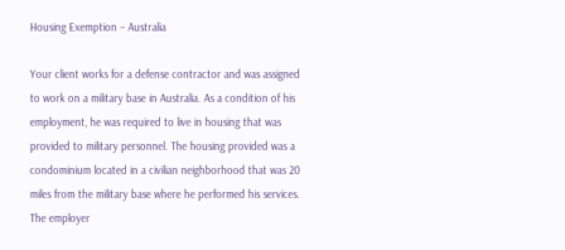Housing Exemption – Australia

Your client works for a defense contractor and was assigned to work on a military base in Australia. As a condition of his employment, he was required to live in housing that was provided to military personnel. The housing provided was a condominium located in a civilian neighborhood that was 20 miles from the military base where he performed his services. The employer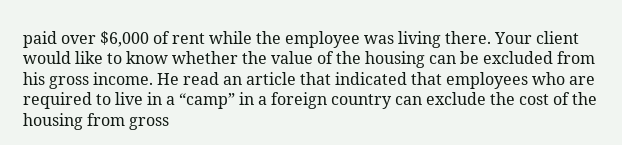paid over $6,000 of rent while the employee was living there. Your client would like to know whether the value of the housing can be excluded from his gross income. He read an article that indicated that employees who are required to live in a “camp” in a foreign country can exclude the cost of the housing from gross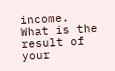income. What is the result of your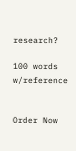research?

100 words w/reference


Order Now